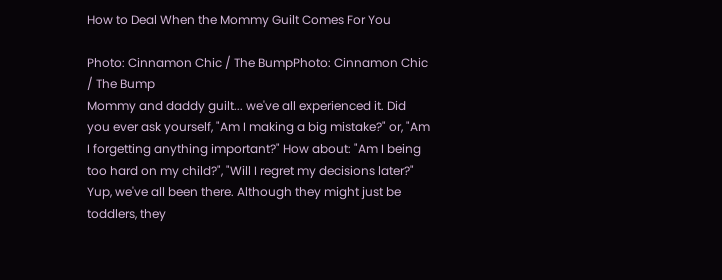How to Deal When the Mommy Guilt Comes For You

Photo: Cinnamon Chic / The BumpPhoto: Cinnamon Chic / The Bump
Mommy and daddy guilt... we've all experienced it. Did you ever ask yourself, "Am I making a big mistake?" or, "Am I forgetting anything important?" How about: "Am I being too hard on my child?", "Will I regret my decisions later?" Yup, we've all been there. Although they might just be toddlers, they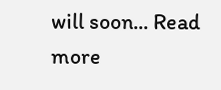will soon... Read more